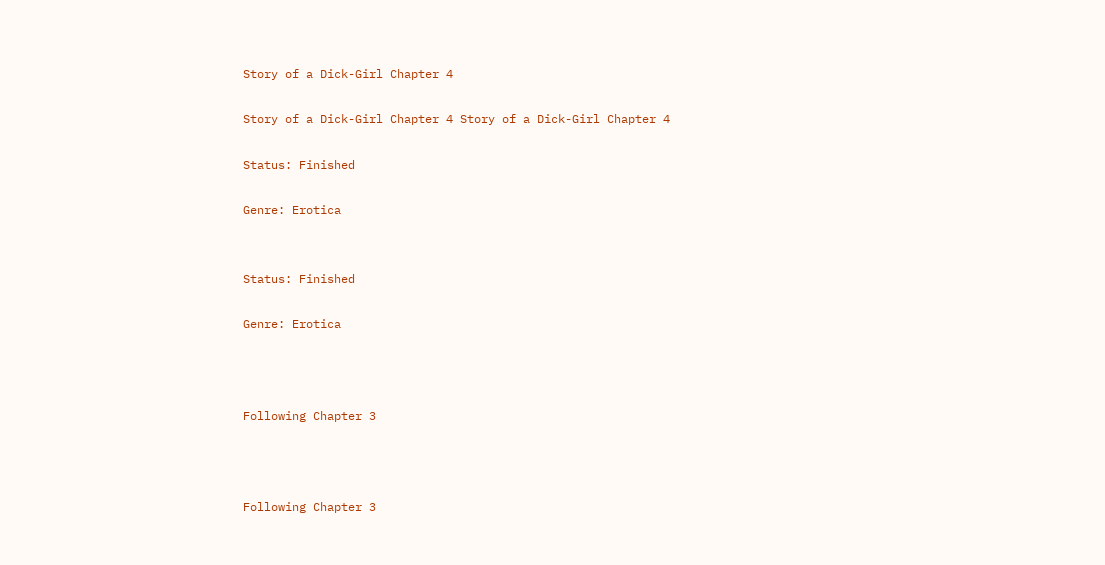Story of a Dick-Girl Chapter 4

Story of a Dick-Girl Chapter 4 Story of a Dick-Girl Chapter 4

Status: Finished

Genre: Erotica


Status: Finished

Genre: Erotica



Following Chapter 3



Following Chapter 3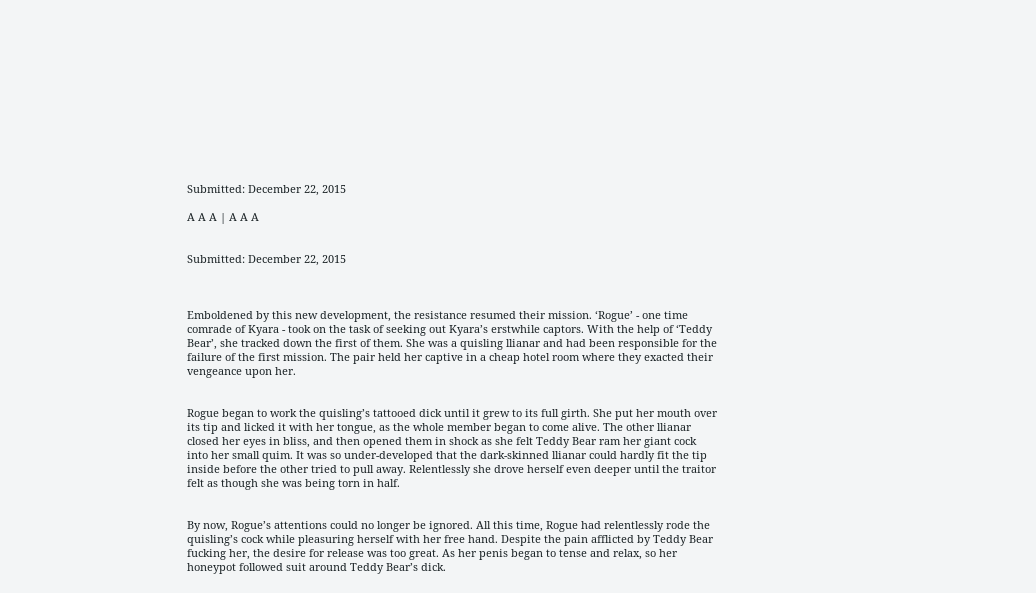Submitted: December 22, 2015

A A A | A A A


Submitted: December 22, 2015



Emboldened by this new development, the resistance resumed their mission. ‘Rogue’ - one time comrade of Kyara - took on the task of seeking out Kyara’s erstwhile captors. With the help of ‘Teddy Bear’, she tracked down the first of them. She was a quisling llianar and had been responsible for the failure of the first mission. The pair held her captive in a cheap hotel room where they exacted their vengeance upon her.


Rogue began to work the quisling’s tattooed dick until it grew to its full girth. She put her mouth over its tip and licked it with her tongue, as the whole member began to come alive. The other llianar closed her eyes in bliss, and then opened them in shock as she felt Teddy Bear ram her giant cock into her small quim. It was so under-developed that the dark-skinned llianar could hardly fit the tip inside before the other tried to pull away. Relentlessly she drove herself even deeper until the traitor felt as though she was being torn in half.


By now, Rogue’s attentions could no longer be ignored. All this time, Rogue had relentlessly rode the quisling’s cock while pleasuring herself with her free hand. Despite the pain afflicted by Teddy Bear fucking her, the desire for release was too great. As her penis began to tense and relax, so her honeypot followed suit around Teddy Bear’s dick.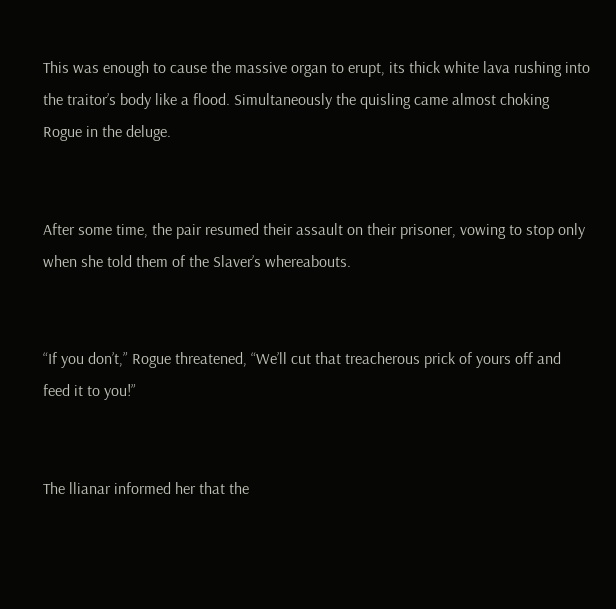This was enough to cause the massive organ to erupt, its thick white lava rushing into the traitor’s body like a flood. Simultaneously the quisling came almost choking Rogue in the deluge.


After some time, the pair resumed their assault on their prisoner, vowing to stop only when she told them of the Slaver’s whereabouts.


“If you don’t,” Rogue threatened, “We’ll cut that treacherous prick of yours off and feed it to you!”


The llianar informed her that the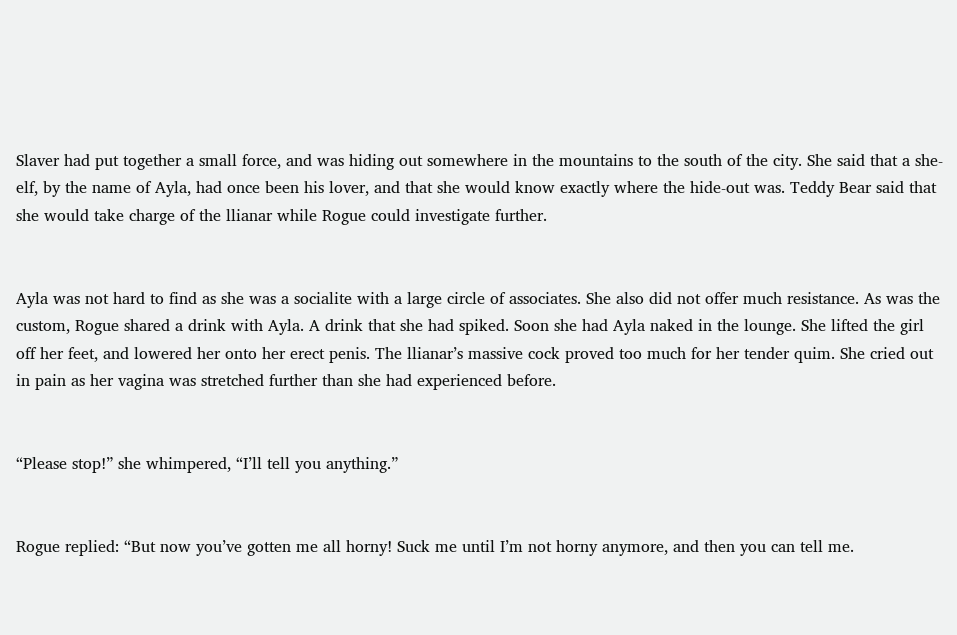Slaver had put together a small force, and was hiding out somewhere in the mountains to the south of the city. She said that a she-elf, by the name of Ayla, had once been his lover, and that she would know exactly where the hide-out was. Teddy Bear said that she would take charge of the llianar while Rogue could investigate further.


Ayla was not hard to find as she was a socialite with a large circle of associates. She also did not offer much resistance. As was the custom, Rogue shared a drink with Ayla. A drink that she had spiked. Soon she had Ayla naked in the lounge. She lifted the girl off her feet, and lowered her onto her erect penis. The llianar’s massive cock proved too much for her tender quim. She cried out in pain as her vagina was stretched further than she had experienced before.


“Please stop!” she whimpered, “I’ll tell you anything.”


Rogue replied: “But now you’ve gotten me all horny! Suck me until I’m not horny anymore, and then you can tell me.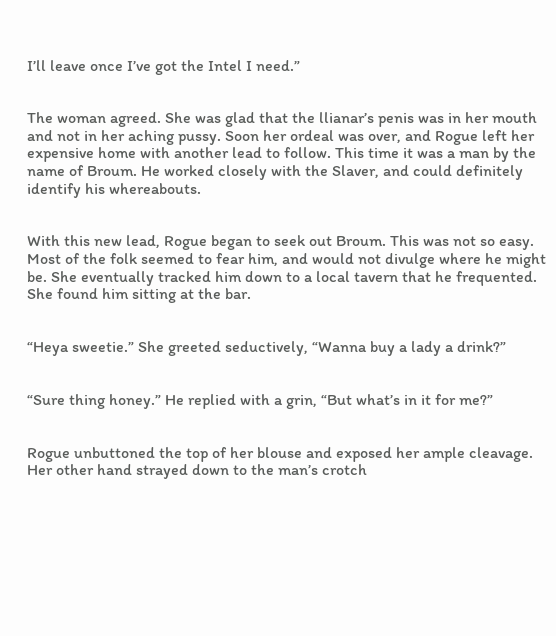I’ll leave once I’ve got the Intel I need.”


The woman agreed. She was glad that the llianar’s penis was in her mouth and not in her aching pussy. Soon her ordeal was over, and Rogue left her expensive home with another lead to follow. This time it was a man by the name of Broum. He worked closely with the Slaver, and could definitely identify his whereabouts.


With this new lead, Rogue began to seek out Broum. This was not so easy. Most of the folk seemed to fear him, and would not divulge where he might be. She eventually tracked him down to a local tavern that he frequented. She found him sitting at the bar.


“Heya sweetie.” She greeted seductively, “Wanna buy a lady a drink?”


“Sure thing honey.” He replied with a grin, “But what’s in it for me?”


Rogue unbuttoned the top of her blouse and exposed her ample cleavage. Her other hand strayed down to the man’s crotch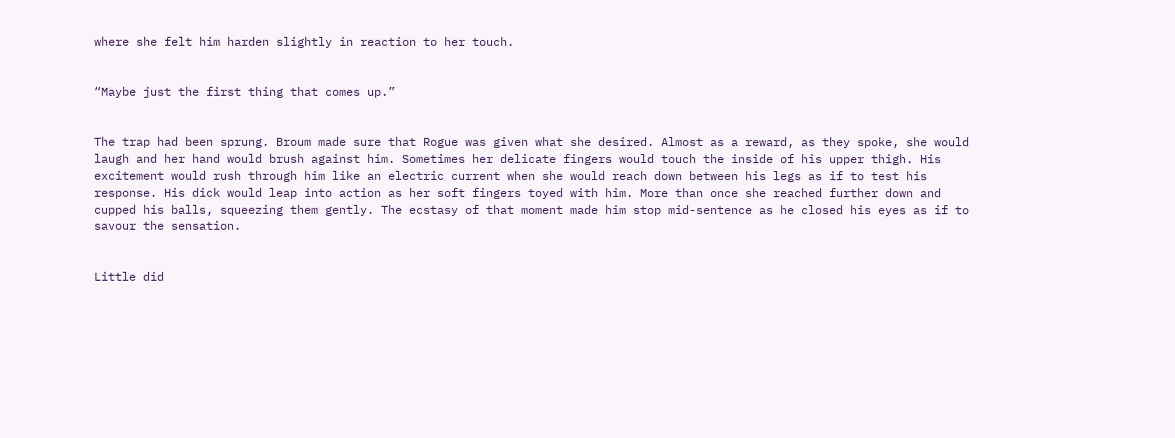where she felt him harden slightly in reaction to her touch.


“Maybe just the first thing that comes up.”


The trap had been sprung. Broum made sure that Rogue was given what she desired. Almost as a reward, as they spoke, she would laugh and her hand would brush against him. Sometimes her delicate fingers would touch the inside of his upper thigh. His excitement would rush through him like an electric current when she would reach down between his legs as if to test his response. His dick would leap into action as her soft fingers toyed with him. More than once she reached further down and cupped his balls, squeezing them gently. The ecstasy of that moment made him stop mid-sentence as he closed his eyes as if to savour the sensation.


Little did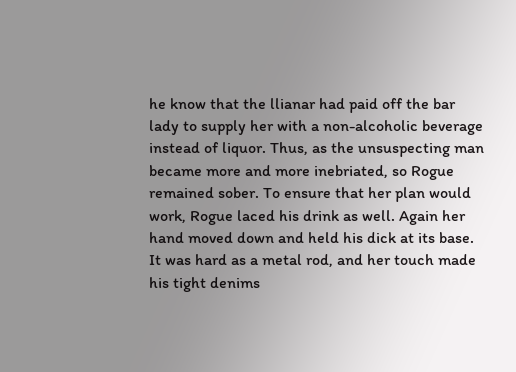he know that the llianar had paid off the bar lady to supply her with a non-alcoholic beverage instead of liquor. Thus, as the unsuspecting man became more and more inebriated, so Rogue remained sober. To ensure that her plan would work, Rogue laced his drink as well. Again her hand moved down and held his dick at its base. It was hard as a metal rod, and her touch made his tight denims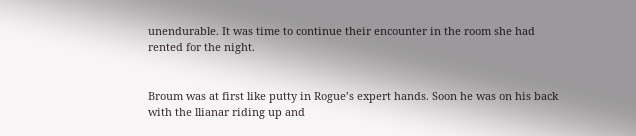unendurable. It was time to continue their encounter in the room she had rented for the night.


Broum was at first like putty in Rogue’s expert hands. Soon he was on his back with the llianar riding up and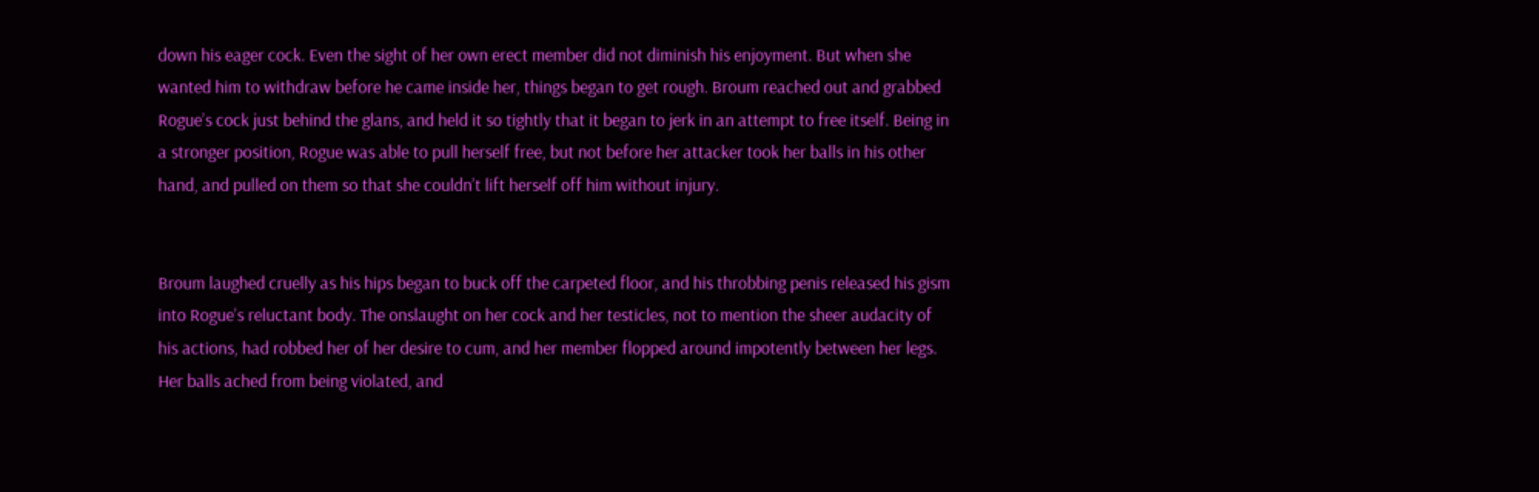down his eager cock. Even the sight of her own erect member did not diminish his enjoyment. But when she wanted him to withdraw before he came inside her, things began to get rough. Broum reached out and grabbed Rogue’s cock just behind the glans, and held it so tightly that it began to jerk in an attempt to free itself. Being in a stronger position, Rogue was able to pull herself free, but not before her attacker took her balls in his other hand, and pulled on them so that she couldn’t lift herself off him without injury.


Broum laughed cruelly as his hips began to buck off the carpeted floor, and his throbbing penis released his gism into Rogue’s reluctant body. The onslaught on her cock and her testicles, not to mention the sheer audacity of his actions, had robbed her of her desire to cum, and her member flopped around impotently between her legs. Her balls ached from being violated, and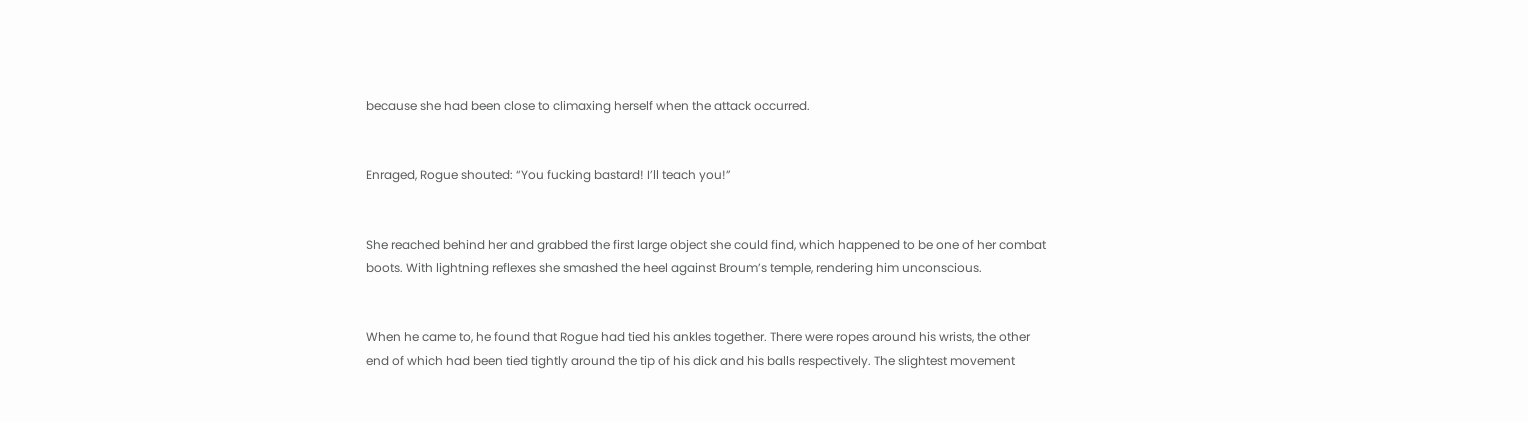because she had been close to climaxing herself when the attack occurred.


Enraged, Rogue shouted: “You fucking bastard! I’ll teach you!”


She reached behind her and grabbed the first large object she could find, which happened to be one of her combat boots. With lightning reflexes she smashed the heel against Broum’s temple, rendering him unconscious.


When he came to, he found that Rogue had tied his ankles together. There were ropes around his wrists, the other end of which had been tied tightly around the tip of his dick and his balls respectively. The slightest movement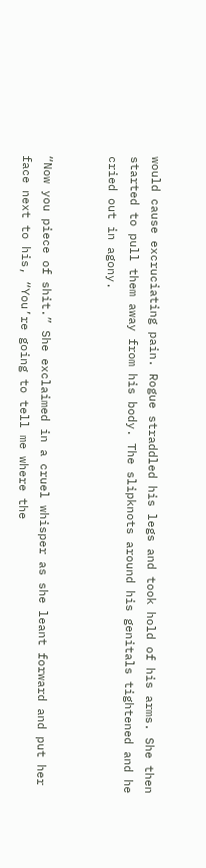would cause excruciating pain. Rogue straddled his legs and took hold of his arms. She then started to pull them away from his body. The slipknots around his genitals tightened and he cried out in agony.


“Now you piece of shit.” She exclaimed in a cruel whisper as she leant forward and put her face next to his, “You’re going to tell me where the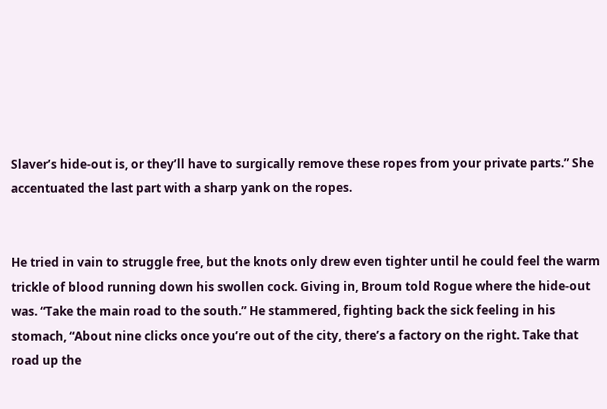Slaver’s hide-out is, or they’ll have to surgically remove these ropes from your private parts.” She accentuated the last part with a sharp yank on the ropes.


He tried in vain to struggle free, but the knots only drew even tighter until he could feel the warm trickle of blood running down his swollen cock. Giving in, Broum told Rogue where the hide-out was. “Take the main road to the south.” He stammered, fighting back the sick feeling in his stomach, “About nine clicks once you’re out of the city, there’s a factory on the right. Take that road up the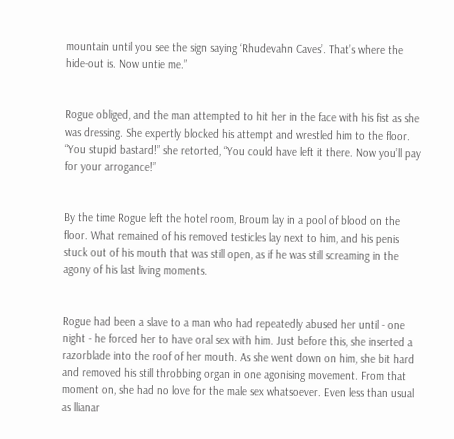mountain until you see the sign saying ‘Rhudevahn Caves’. That’s where the hide-out is. Now untie me.”


Rogue obliged, and the man attempted to hit her in the face with his fist as she was dressing. She expertly blocked his attempt and wrestled him to the floor. “You stupid bastard!” she retorted, “You could have left it there. Now you’ll pay for your arrogance!”


By the time Rogue left the hotel room, Broum lay in a pool of blood on the floor. What remained of his removed testicles lay next to him, and his penis stuck out of his mouth that was still open, as if he was still screaming in the agony of his last living moments.


Rogue had been a slave to a man who had repeatedly abused her until - one night - he forced her to have oral sex with him. Just before this, she inserted a razorblade into the roof of her mouth. As she went down on him, she bit hard and removed his still throbbing organ in one agonising movement. From that moment on, she had no love for the male sex whatsoever. Even less than usual as llianar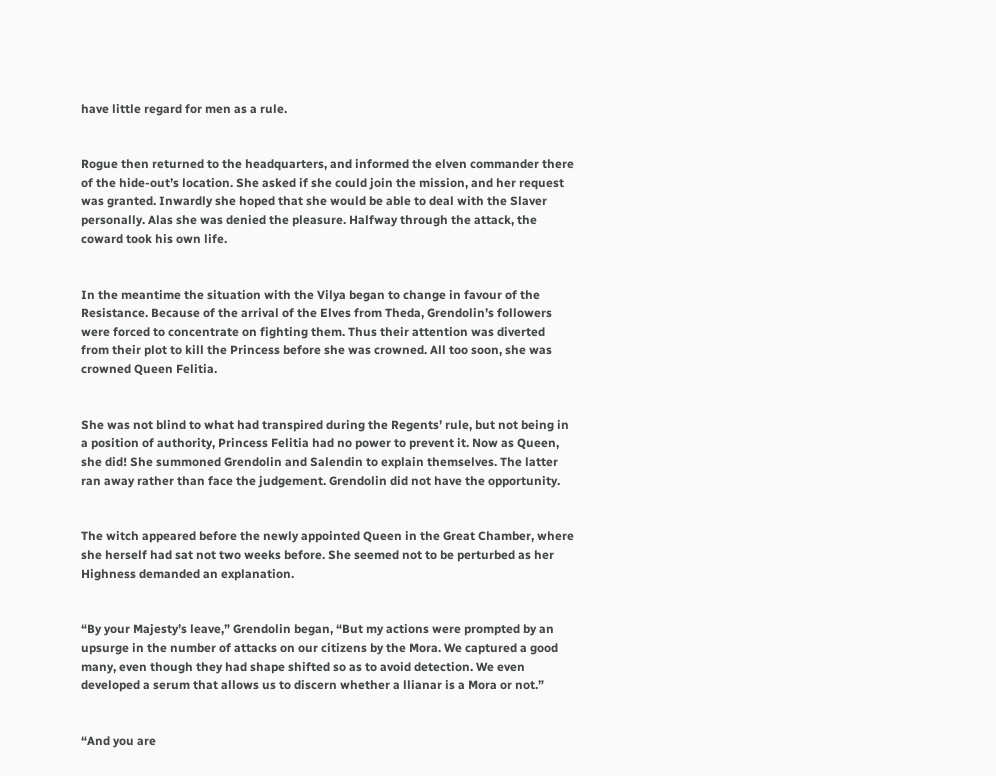have little regard for men as a rule.


Rogue then returned to the headquarters, and informed the elven commander there of the hide-out’s location. She asked if she could join the mission, and her request was granted. Inwardly she hoped that she would be able to deal with the Slaver personally. Alas she was denied the pleasure. Halfway through the attack, the coward took his own life.


In the meantime the situation with the Vilya began to change in favour of the Resistance. Because of the arrival of the Elves from Theda, Grendolin’s followers were forced to concentrate on fighting them. Thus their attention was diverted from their plot to kill the Princess before she was crowned. All too soon, she was crowned Queen Felitia.


She was not blind to what had transpired during the Regents’ rule, but not being in a position of authority, Princess Felitia had no power to prevent it. Now as Queen, she did! She summoned Grendolin and Salendin to explain themselves. The latter ran away rather than face the judgement. Grendolin did not have the opportunity.


The witch appeared before the newly appointed Queen in the Great Chamber, where she herself had sat not two weeks before. She seemed not to be perturbed as her Highness demanded an explanation.


“By your Majesty’s leave,” Grendolin began, “But my actions were prompted by an upsurge in the number of attacks on our citizens by the Mora. We captured a good many, even though they had shape shifted so as to avoid detection. We even developed a serum that allows us to discern whether a llianar is a Mora or not.”


“And you are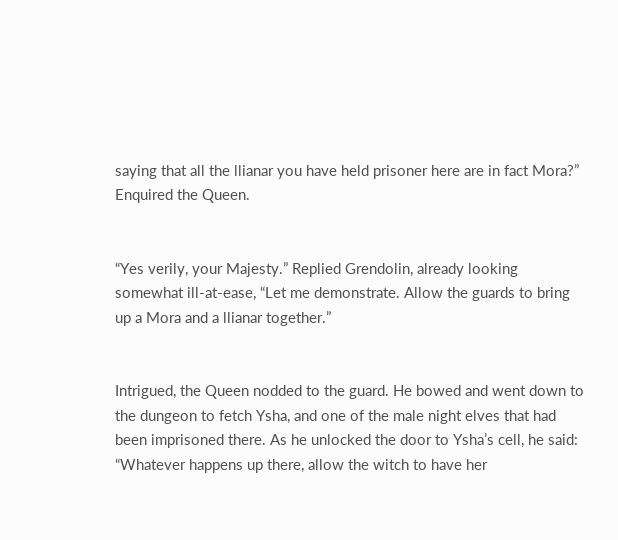saying that all the llianar you have held prisoner here are in fact Mora?” Enquired the Queen.


“Yes verily, your Majesty.” Replied Grendolin, already looking somewhat ill-at-ease, “Let me demonstrate. Allow the guards to bring up a Mora and a llianar together.”


Intrigued, the Queen nodded to the guard. He bowed and went down to the dungeon to fetch Ysha, and one of the male night elves that had been imprisoned there. As he unlocked the door to Ysha’s cell, he said: “Whatever happens up there, allow the witch to have her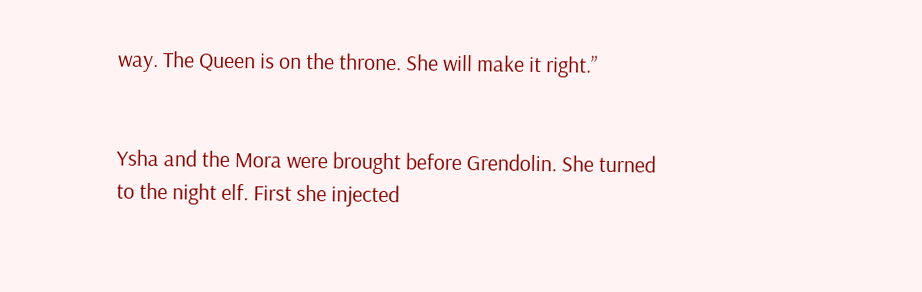way. The Queen is on the throne. She will make it right.”


Ysha and the Mora were brought before Grendolin. She turned to the night elf. First she injected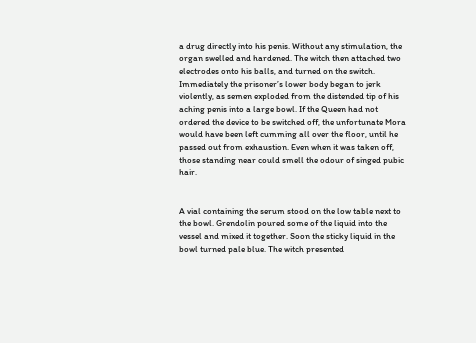a drug directly into his penis. Without any stimulation, the organ swelled and hardened. The witch then attached two electrodes onto his balls, and turned on the switch. Immediately the prisoner’s lower body began to jerk violently, as semen exploded from the distended tip of his aching penis into a large bowl. If the Queen had not ordered the device to be switched off, the unfortunate Mora would have been left cumming all over the floor, until he passed out from exhaustion. Even when it was taken off, those standing near could smell the odour of singed pubic hair.


A vial containing the serum stood on the low table next to the bowl. Grendolin poured some of the liquid into the vessel and mixed it together. Soon the sticky liquid in the bowl turned pale blue. The witch presented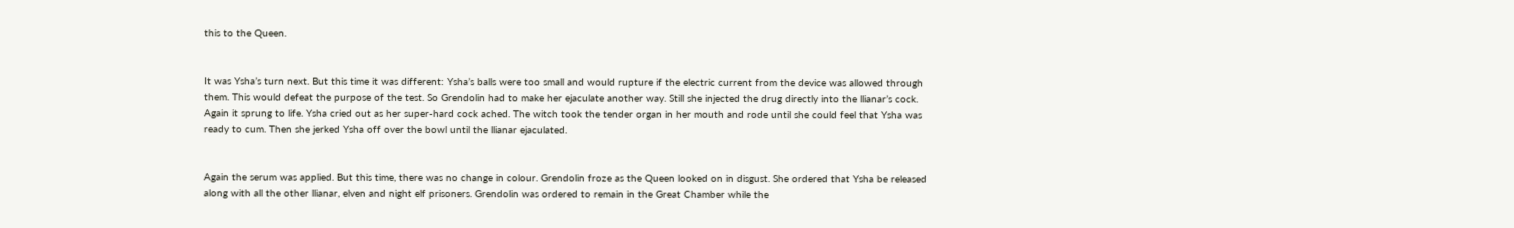this to the Queen.


It was Ysha’s turn next. But this time it was different: Ysha’s balls were too small and would rupture if the electric current from the device was allowed through them. This would defeat the purpose of the test. So Grendolin had to make her ejaculate another way. Still she injected the drug directly into the llianar’s cock. Again it sprung to life. Ysha cried out as her super-hard cock ached. The witch took the tender organ in her mouth and rode until she could feel that Ysha was ready to cum. Then she jerked Ysha off over the bowl until the llianar ejaculated.


Again the serum was applied. But this time, there was no change in colour. Grendolin froze as the Queen looked on in disgust. She ordered that Ysha be released along with all the other llianar, elven and night elf prisoners. Grendolin was ordered to remain in the Great Chamber while the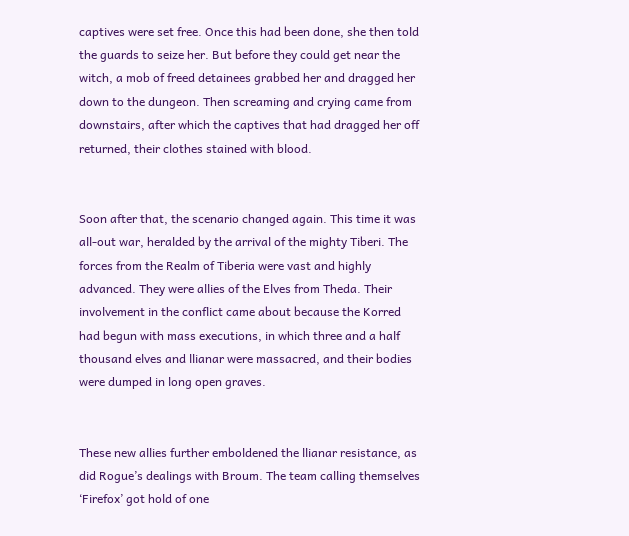captives were set free. Once this had been done, she then told the guards to seize her. But before they could get near the witch, a mob of freed detainees grabbed her and dragged her down to the dungeon. Then screaming and crying came from downstairs, after which the captives that had dragged her off returned, their clothes stained with blood.


Soon after that, the scenario changed again. This time it was all-out war, heralded by the arrival of the mighty Tiberi. The forces from the Realm of Tiberia were vast and highly advanced. They were allies of the Elves from Theda. Their involvement in the conflict came about because the Korred had begun with mass executions, in which three and a half thousand elves and llianar were massacred, and their bodies were dumped in long open graves.


These new allies further emboldened the llianar resistance, as did Rogue’s dealings with Broum. The team calling themselves ‘Firefox’ got hold of one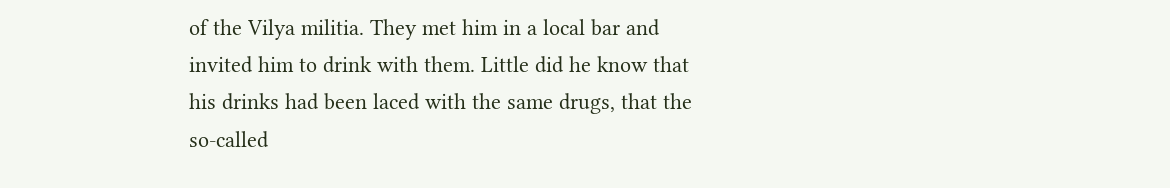of the Vilya militia. They met him in a local bar and invited him to drink with them. Little did he know that his drinks had been laced with the same drugs, that the so-called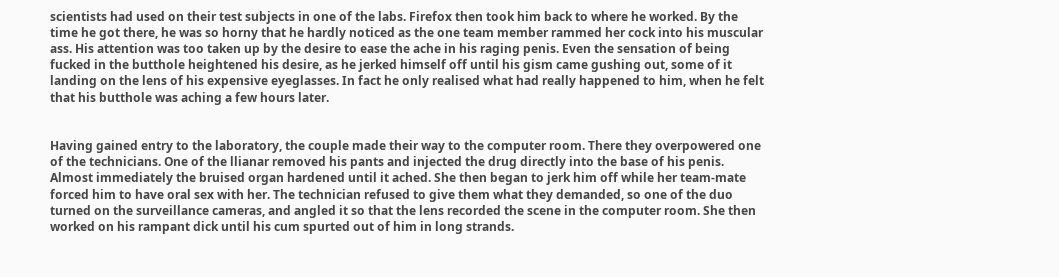scientists had used on their test subjects in one of the labs. Firefox then took him back to where he worked. By the time he got there, he was so horny that he hardly noticed as the one team member rammed her cock into his muscular ass. His attention was too taken up by the desire to ease the ache in his raging penis. Even the sensation of being fucked in the butthole heightened his desire, as he jerked himself off until his gism came gushing out, some of it landing on the lens of his expensive eyeglasses. In fact he only realised what had really happened to him, when he felt that his butthole was aching a few hours later.


Having gained entry to the laboratory, the couple made their way to the computer room. There they overpowered one of the technicians. One of the llianar removed his pants and injected the drug directly into the base of his penis. Almost immediately the bruised organ hardened until it ached. She then began to jerk him off while her team-mate forced him to have oral sex with her. The technician refused to give them what they demanded, so one of the duo turned on the surveillance cameras, and angled it so that the lens recorded the scene in the computer room. She then worked on his rampant dick until his cum spurted out of him in long strands.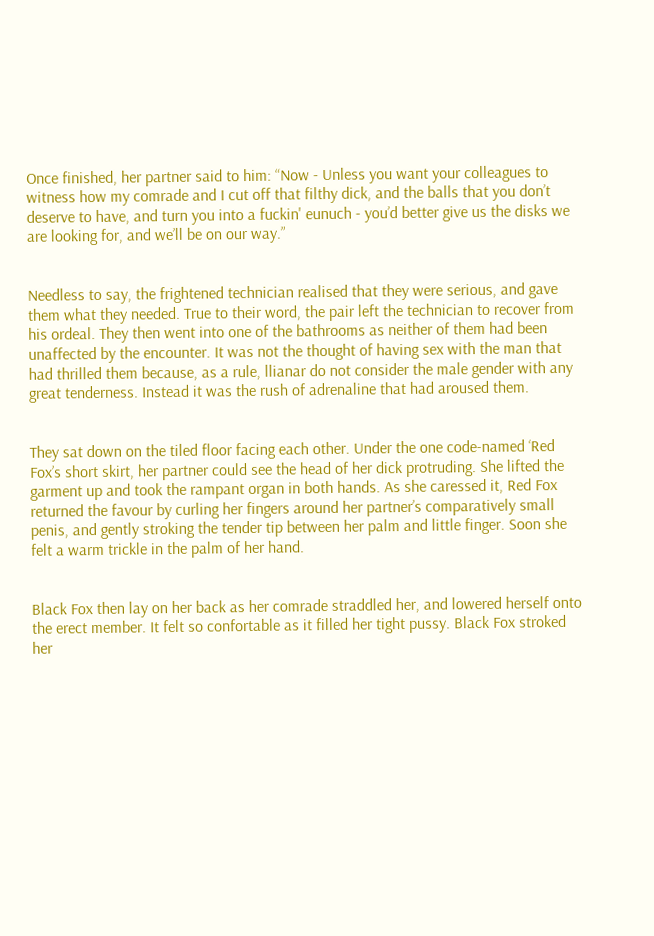Once finished, her partner said to him: “Now - Unless you want your colleagues to witness how my comrade and I cut off that filthy dick, and the balls that you don’t deserve to have, and turn you into a fuckin' eunuch - you’d better give us the disks we are looking for, and we’ll be on our way.”


Needless to say, the frightened technician realised that they were serious, and gave them what they needed. True to their word, the pair left the technician to recover from his ordeal. They then went into one of the bathrooms as neither of them had been unaffected by the encounter. It was not the thought of having sex with the man that had thrilled them because, as a rule, llianar do not consider the male gender with any great tenderness. Instead it was the rush of adrenaline that had aroused them.


They sat down on the tiled floor facing each other. Under the one code-named ‘Red Fox’s short skirt, her partner could see the head of her dick protruding. She lifted the garment up and took the rampant organ in both hands. As she caressed it, Red Fox returned the favour by curling her fingers around her partner’s comparatively small penis, and gently stroking the tender tip between her palm and little finger. Soon she felt a warm trickle in the palm of her hand.


Black Fox then lay on her back as her comrade straddled her, and lowered herself onto the erect member. It felt so confortable as it filled her tight pussy. Black Fox stroked her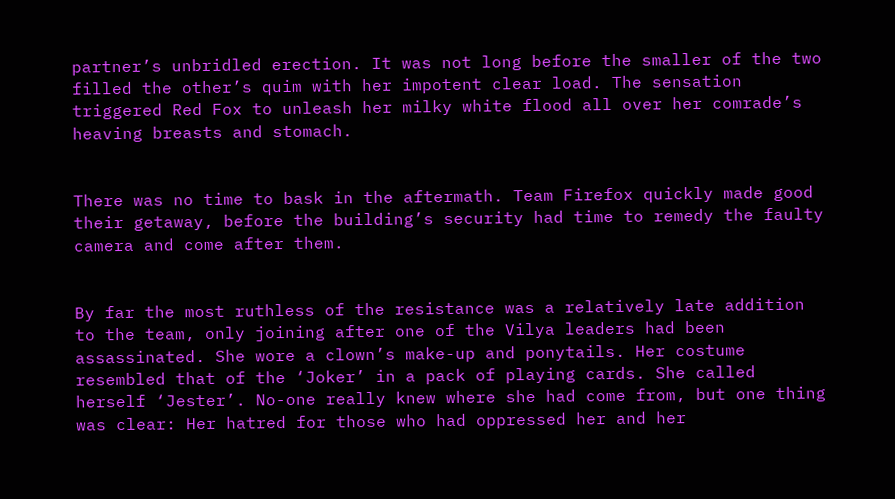partner’s unbridled erection. It was not long before the smaller of the two filled the other’s quim with her impotent clear load. The sensation triggered Red Fox to unleash her milky white flood all over her comrade’s heaving breasts and stomach.


There was no time to bask in the aftermath. Team Firefox quickly made good their getaway, before the building’s security had time to remedy the faulty camera and come after them.


By far the most ruthless of the resistance was a relatively late addition to the team, only joining after one of the Vilya leaders had been assassinated. She wore a clown’s make-up and ponytails. Her costume resembled that of the ‘Joker’ in a pack of playing cards. She called herself ‘Jester’. No-one really knew where she had come from, but one thing was clear: Her hatred for those who had oppressed her and her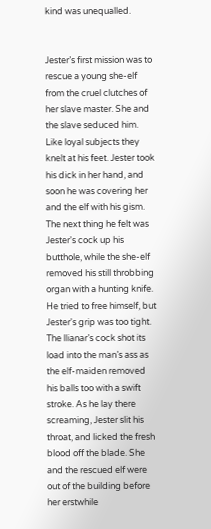kind was unequalled.


Jester’s first mission was to rescue a young she-elf from the cruel clutches of her slave master. She and the slave seduced him. Like loyal subjects they knelt at his feet. Jester took his dick in her hand, and soon he was covering her and the elf with his gism. The next thing he felt was Jester's cock up his butthole, while the she-elf removed his still throbbing organ with a hunting knife. He tried to free himself, but Jester's grip was too tight. The llianar’s cock shot its load into the man’s ass as the elf-maiden removed his balls too with a swift stroke. As he lay there screaming, Jester slit his throat, and licked the fresh blood off the blade. She and the rescued elf were out of the building before her erstwhile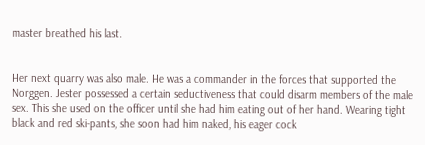master breathed his last.


Her next quarry was also male. He was a commander in the forces that supported the Norggen. Jester possessed a certain seductiveness that could disarm members of the male sex. This she used on the officer until she had him eating out of her hand. Wearing tight black and red ski-pants, she soon had him naked, his eager cock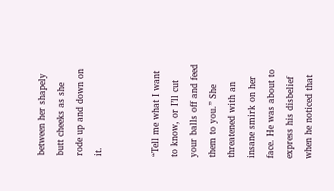between her shapely butt cheeks as she rode up and down on it.


“Tell me what I want to know, or I’ll cut your balls off and feed them to you.” She threatened with an insane smirk on her face. He was about to express his disbelief when he noticed that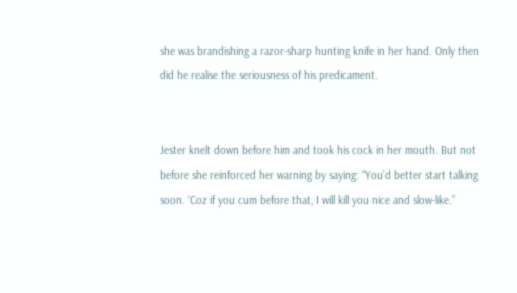she was brandishing a razor-sharp hunting knife in her hand. Only then did he realise the seriousness of his predicament.


Jester knelt down before him and took his cock in her mouth. But not before she reinforced her warning by saying: “You’d better start talking soon. ‘Coz if you cum before that, I will kill you nice and slow-like.”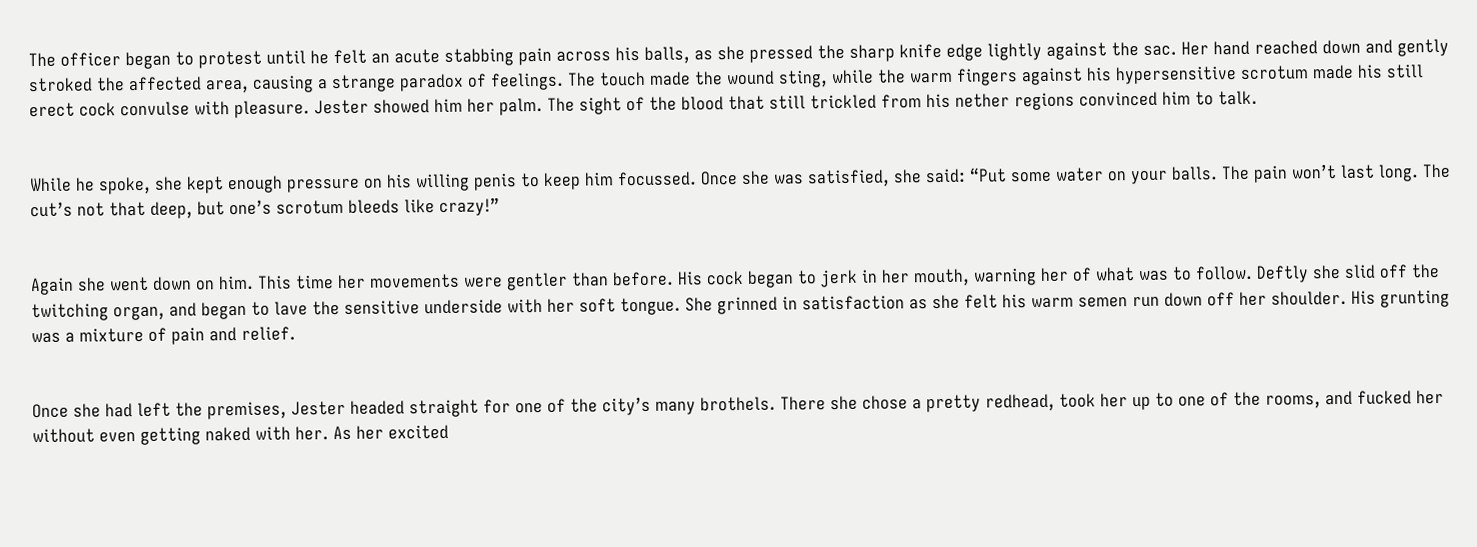The officer began to protest until he felt an acute stabbing pain across his balls, as she pressed the sharp knife edge lightly against the sac. Her hand reached down and gently stroked the affected area, causing a strange paradox of feelings. The touch made the wound sting, while the warm fingers against his hypersensitive scrotum made his still erect cock convulse with pleasure. Jester showed him her palm. The sight of the blood that still trickled from his nether regions convinced him to talk.


While he spoke, she kept enough pressure on his willing penis to keep him focussed. Once she was satisfied, she said: “Put some water on your balls. The pain won’t last long. The cut’s not that deep, but one’s scrotum bleeds like crazy!”


Again she went down on him. This time her movements were gentler than before. His cock began to jerk in her mouth, warning her of what was to follow. Deftly she slid off the twitching organ, and began to lave the sensitive underside with her soft tongue. She grinned in satisfaction as she felt his warm semen run down off her shoulder. His grunting was a mixture of pain and relief.


Once she had left the premises, Jester headed straight for one of the city’s many brothels. There she chose a pretty redhead, took her up to one of the rooms, and fucked her without even getting naked with her. As her excited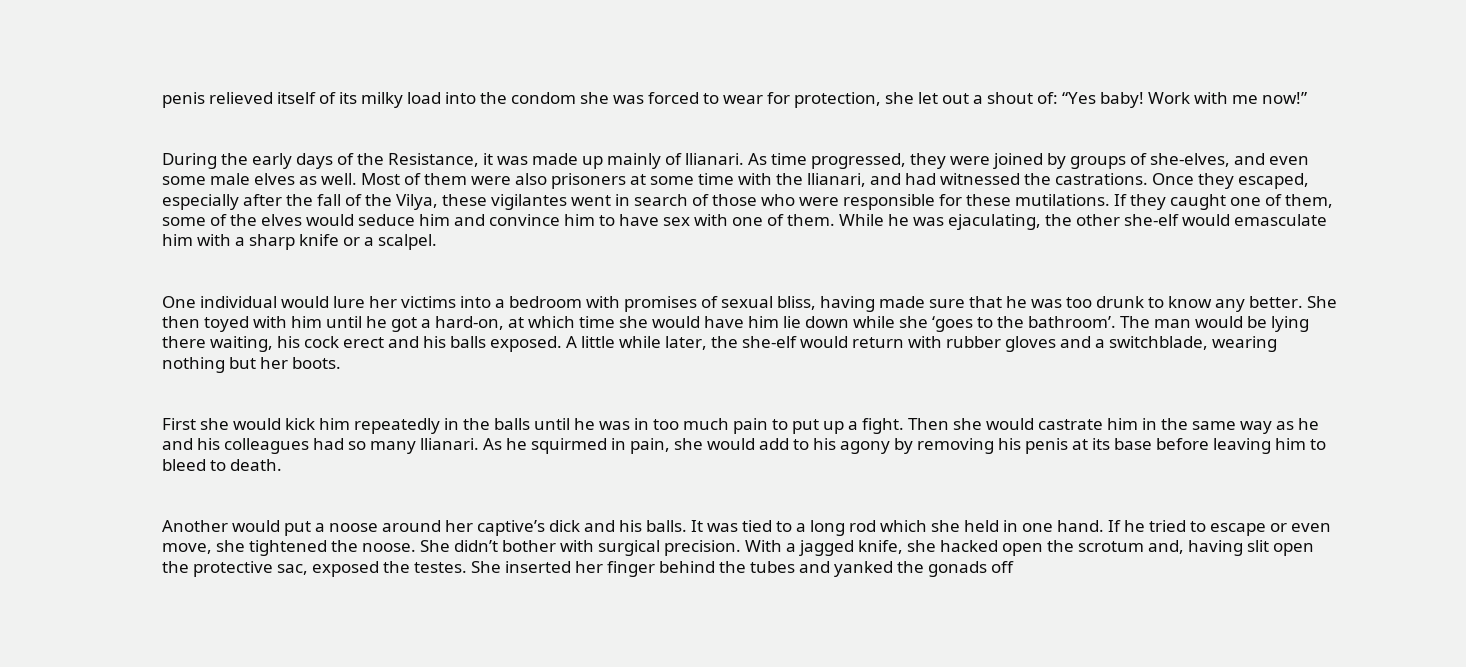penis relieved itself of its milky load into the condom she was forced to wear for protection, she let out a shout of: “Yes baby! Work with me now!”


During the early days of the Resistance, it was made up mainly of llianari. As time progressed, they were joined by groups of she-elves, and even some male elves as well. Most of them were also prisoners at some time with the llianari, and had witnessed the castrations. Once they escaped, especially after the fall of the Vilya, these vigilantes went in search of those who were responsible for these mutilations. If they caught one of them, some of the elves would seduce him and convince him to have sex with one of them. While he was ejaculating, the other she-elf would emasculate him with a sharp knife or a scalpel.


One individual would lure her victims into a bedroom with promises of sexual bliss, having made sure that he was too drunk to know any better. She then toyed with him until he got a hard-on, at which time she would have him lie down while she ‘goes to the bathroom’. The man would be lying there waiting, his cock erect and his balls exposed. A little while later, the she-elf would return with rubber gloves and a switchblade, wearing nothing but her boots.


First she would kick him repeatedly in the balls until he was in too much pain to put up a fight. Then she would castrate him in the same way as he and his colleagues had so many llianari. As he squirmed in pain, she would add to his agony by removing his penis at its base before leaving him to bleed to death.


Another would put a noose around her captive’s dick and his balls. It was tied to a long rod which she held in one hand. If he tried to escape or even move, she tightened the noose. She didn’t bother with surgical precision. With a jagged knife, she hacked open the scrotum and, having slit open the protective sac, exposed the testes. She inserted her finger behind the tubes and yanked the gonads off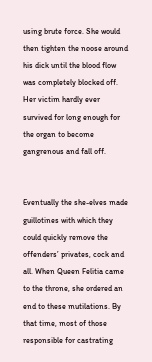using brute force. She would then tighten the noose around his dick until the blood flow was completely blocked off. Her victim hardly ever survived for long enough for the organ to become gangrenous and fall off.


Eventually the she-elves made guillotines with which they could quickly remove the offenders’ privates, cock and all. When Queen Felitia came to the throne, she ordered an end to these mutilations. By that time, most of those responsible for castrating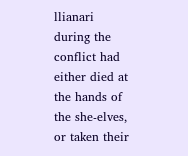llianari during the conflict had either died at the hands of the she-elves, or taken their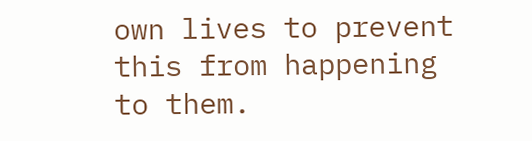own lives to prevent this from happening to them.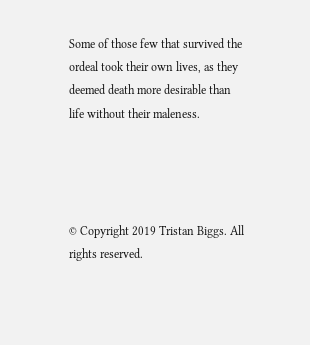Some of those few that survived the ordeal took their own lives, as they deemed death more desirable than life without their maleness.




© Copyright 2019 Tristan Biggs. All rights reserved.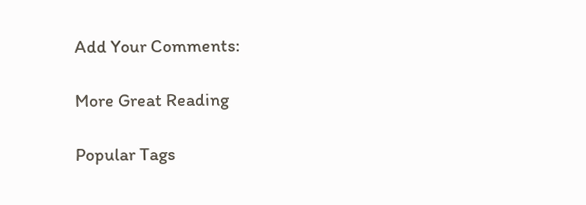Add Your Comments:

More Great Reading

Popular Tags